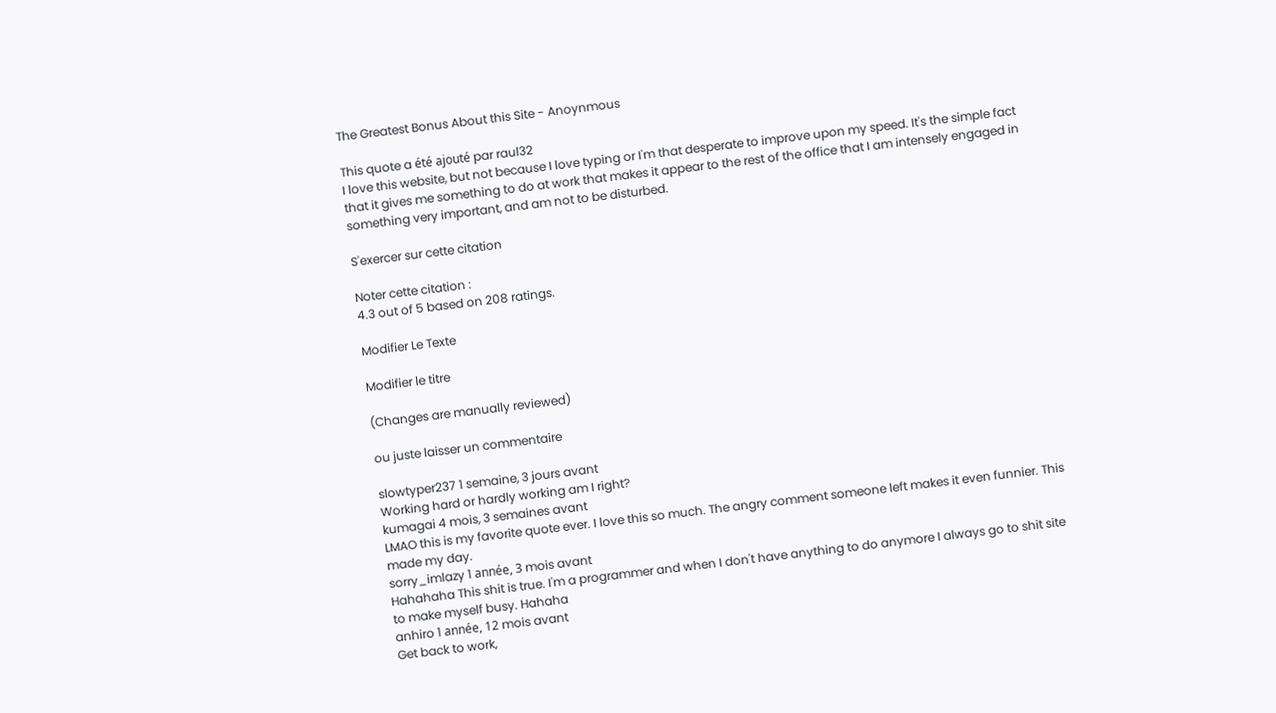The Greatest Bonus About this Site - Anoynmous

This quote a été ajouté par raul32
I love this website, but not because I love typing or I'm that desperate to improve upon my speed. It's the simple fact that it gives me something to do at work that makes it appear to the rest of the office that I am intensely engaged in something very important, and am not to be disturbed.

S'exercer sur cette citation

Noter cette citation :
4.3 out of 5 based on 208 ratings.

Modifier Le Texte

Modifier le titre

(Changes are manually reviewed)

ou juste laisser un commentaire

slowtyper237 1 semaine, 3 jours avant
Working hard or hardly working am I right?
kumagai 4 mois, 3 semaines avant
LMAO this is my favorite quote ever. I love this so much. The angry comment someone left makes it even funnier. This made my day.
sorry_imlazy 1 année, 3 mois avant
Hahahaha This shit is true. I'm a programmer and when I don't have anything to do anymore I always go to shit site to make myself busy. Hahaha
anhiro 1 année, 12 mois avant
Get back to work,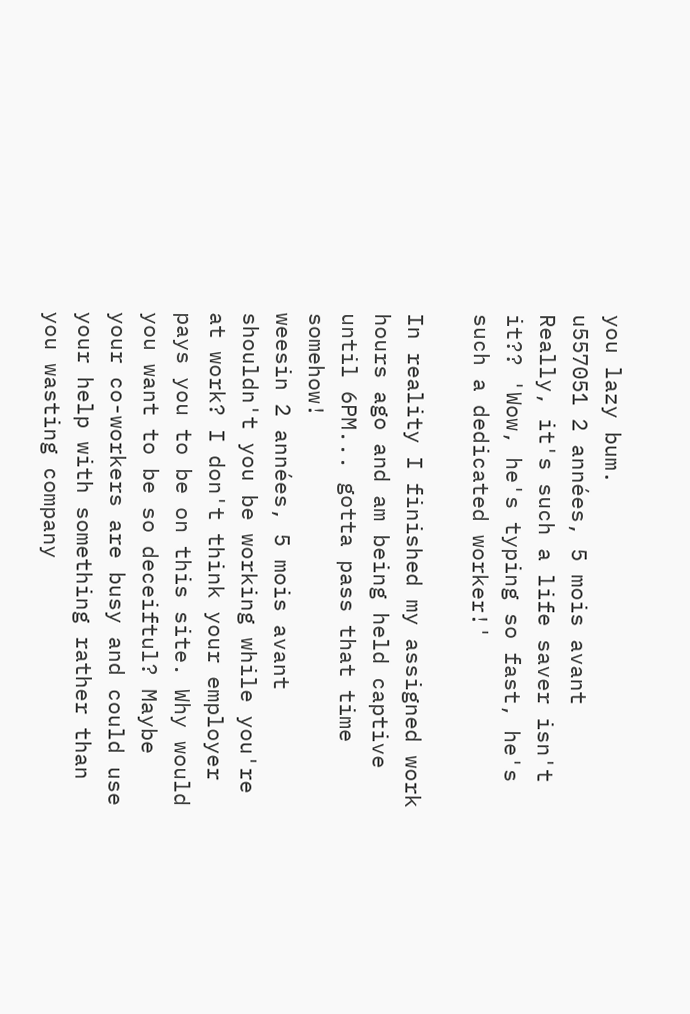you lazy bum.
u557051 2 années, 5 mois avant
Really, it's such a life saver isn't it?? 'Wow, he's typing so fast, he's such a dedicated worker!'

In reality I finished my assigned work hours ago and am being held captive until 6PM... gotta pass that time somehow!
weesin 2 années, 5 mois avant
shouldn't you be working while you're at work? I don't think your employer pays you to be on this site. Why would you want to be so deceiftul? Maybe your co-workers are busy and could use your help with something rather than you wasting company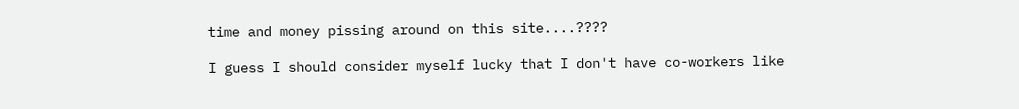time and money pissing around on this site....????

I guess I should consider myself lucky that I don't have co-workers like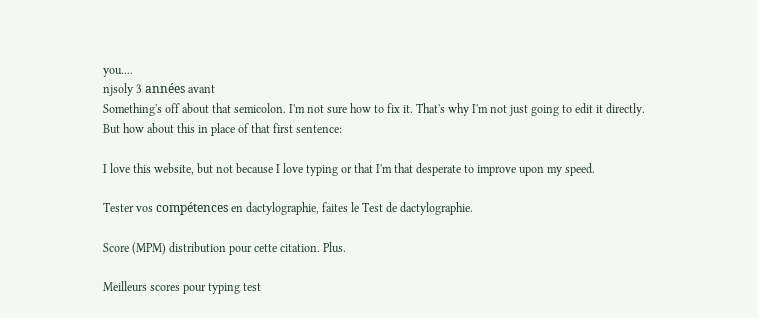you....
njsoly 3 années avant
Something's off about that semicolon. I'm not sure how to fix it. That's why I'm not just going to edit it directly.
But how about this in place of that first sentence:

I love this website, but not because I love typing or that I'm that desperate to improve upon my speed.

Tester vos compétences en dactylographie, faites le Test de dactylographie.

Score (MPM) distribution pour cette citation. Plus.

Meilleurs scores pour typing test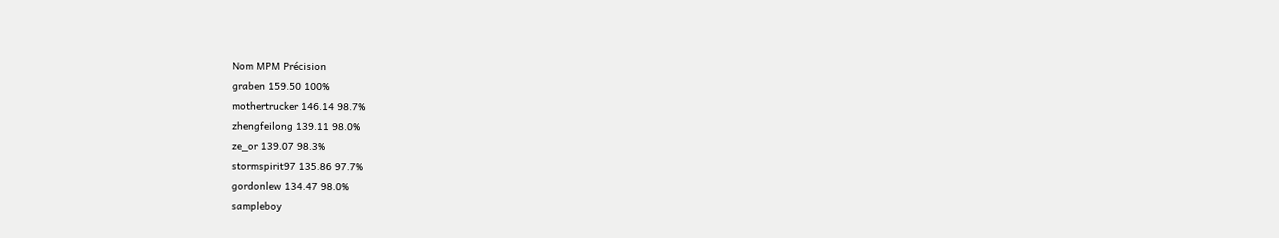Nom MPM Précision
graben 159.50 100%
mothertrucker 146.14 98.7%
zhengfeilong 139.11 98.0%
ze_or 139.07 98.3%
stormspirit97 135.86 97.7%
gordonlew 134.47 98.0%
sampleboy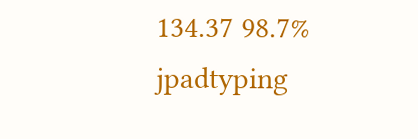134.37 98.7%
jpadtyping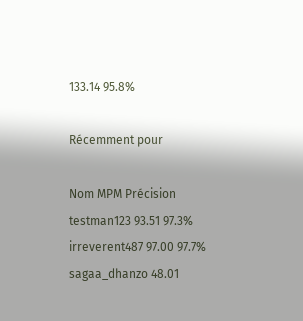133.14 95.8%

Récemment pour

Nom MPM Précision
testman123 93.51 97.3%
irreverent487 97.00 97.7%
sagaa_dhanzo 48.01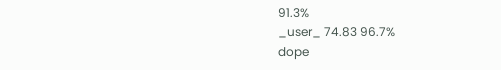91.3%
_user_ 74.83 96.7%
dope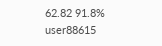62.82 91.8%
user88615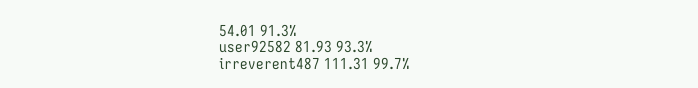54.01 91.3%
user92582 81.93 93.3%
irreverent487 111.31 99.7%